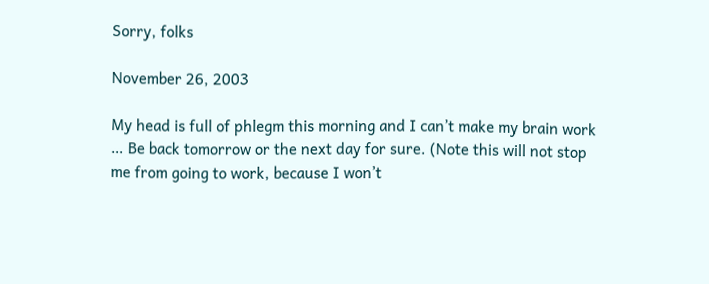Sorry, folks

November 26, 2003

My head is full of phlegm this morning and I can’t make my brain work … Be back tomorrow or the next day for sure. (Note this will not stop me from going to work, because I won’t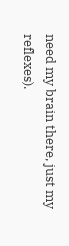need my brain there, just my reflexes).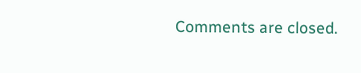Comments are closed.